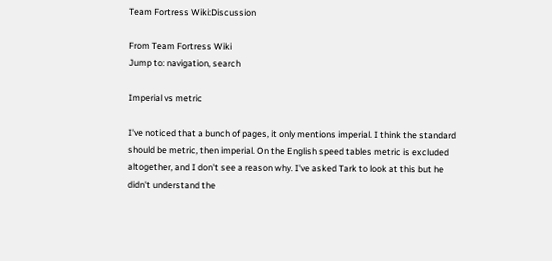Team Fortress Wiki:Discussion

From Team Fortress Wiki
Jump to: navigation, search

Imperial vs metric

I've noticed that a bunch of pages, it only mentions imperial. I think the standard should be metric, then imperial. On the English speed tables metric is excluded altogether, and I don't see a reason why. I've asked Tark to look at this but he didn't understand the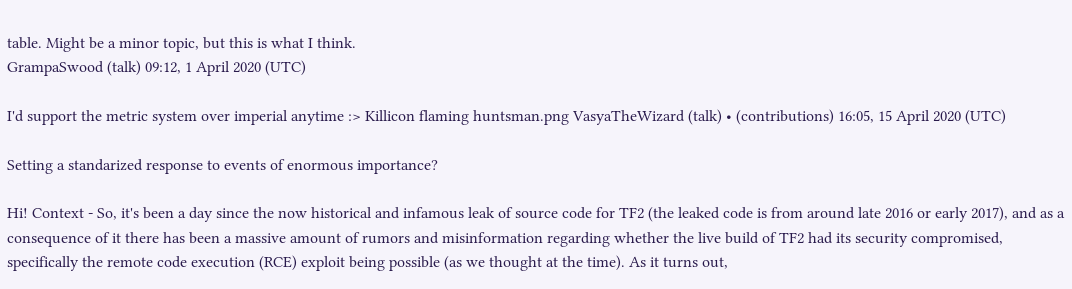table. Might be a minor topic, but this is what I think.
GrampaSwood (talk) 09:12, 1 April 2020 (UTC)

I'd support the metric system over imperial anytime :> Killicon flaming huntsman.png VasyaTheWizard (talk) • (contributions) 16:05, 15 April 2020 (UTC)

Setting a standarized response to events of enormous importance?

Hi! Context - So, it's been a day since the now historical and infamous leak of source code for TF2 (the leaked code is from around late 2016 or early 2017), and as a consequence of it there has been a massive amount of rumors and misinformation regarding whether the live build of TF2 had its security compromised, specifically the remote code execution (RCE) exploit being possible (as we thought at the time). As it turns out,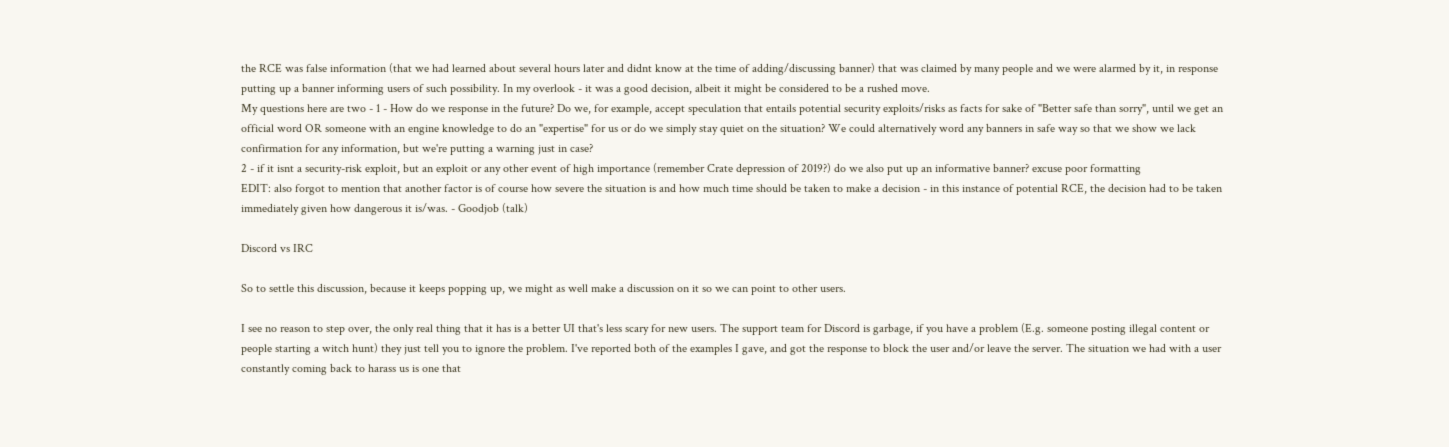the RCE was false information (that we had learned about several hours later and didnt know at the time of adding/discussing banner) that was claimed by many people and we were alarmed by it, in response putting up a banner informing users of such possibility. In my overlook - it was a good decision, albeit it might be considered to be a rushed move.
My questions here are two - 1 - How do we response in the future? Do we, for example, accept speculation that entails potential security exploits/risks as facts for sake of "Better safe than sorry", until we get an official word OR someone with an engine knowledge to do an "expertise" for us or do we simply stay quiet on the situation? We could alternatively word any banners in safe way so that we show we lack confirmation for any information, but we're putting a warning just in case?
2 - if it isnt a security-risk exploit, but an exploit or any other event of high importance (remember Crate depression of 2019?) do we also put up an informative banner? excuse poor formatting
EDIT: also forgot to mention that another factor is of course how severe the situation is and how much time should be taken to make a decision - in this instance of potential RCE, the decision had to be taken immediately given how dangerous it is/was. - Goodjob (talk)

Discord vs IRC

So to settle this discussion, because it keeps popping up, we might as well make a discussion on it so we can point to other users.

I see no reason to step over, the only real thing that it has is a better UI that's less scary for new users. The support team for Discord is garbage, if you have a problem (E.g. someone posting illegal content or people starting a witch hunt) they just tell you to ignore the problem. I've reported both of the examples I gave, and got the response to block the user and/or leave the server. The situation we had with a user constantly coming back to harass us is one that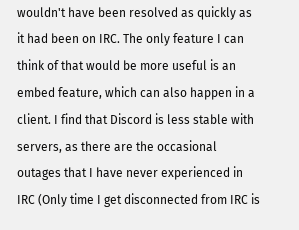wouldn't have been resolved as quickly as it had been on IRC. The only feature I can think of that would be more useful is an embed feature, which can also happen in a client. I find that Discord is less stable with servers, as there are the occasional outages that I have never experienced in IRC (Only time I get disconnected from IRC is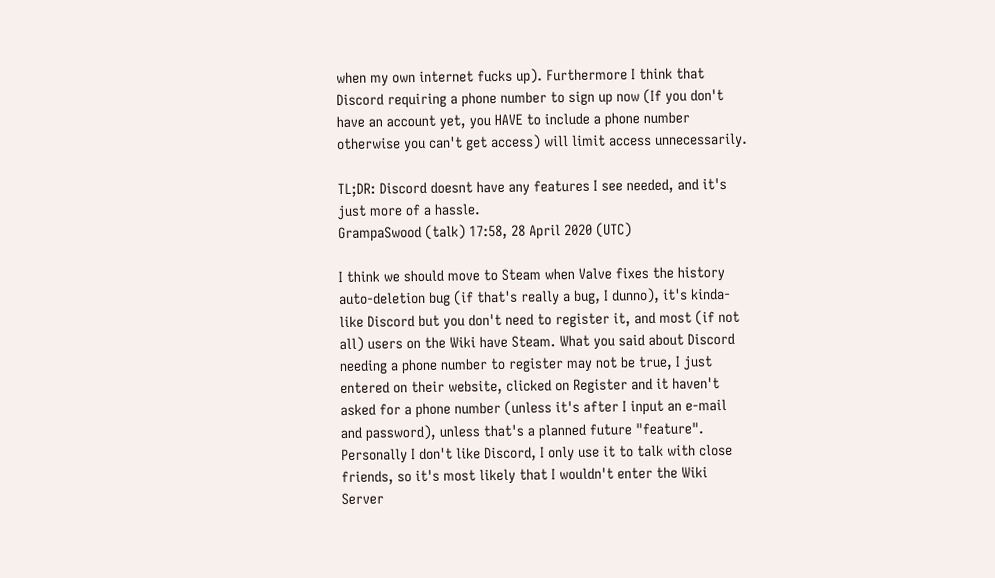when my own internet fucks up). Furthermore I think that Discord requiring a phone number to sign up now (If you don't have an account yet, you HAVE to include a phone number otherwise you can't get access) will limit access unnecessarily.

TL;DR: Discord doesnt have any features I see needed, and it's just more of a hassle.
GrampaSwood (talk) 17:58, 28 April 2020 (UTC)

I think we should move to Steam when Valve fixes the history auto-deletion bug (if that's really a bug, I dunno), it's kinda-like Discord but you don't need to register it, and most (if not all) users on the Wiki have Steam. What you said about Discord needing a phone number to register may not be true, I just entered on their website, clicked on Register and it haven't asked for a phone number (unless it's after I input an e-mail and password), unless that's a planned future "feature". Personally I don't like Discord, I only use it to talk with close friends, so it's most likely that I wouldn't enter the Wiki Server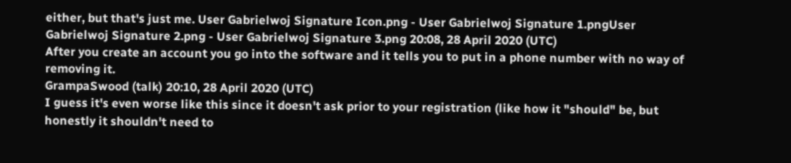either, but that's just me. User Gabrielwoj Signature Icon.png - User Gabrielwoj Signature 1.pngUser Gabrielwoj Signature 2.png - User Gabrielwoj Signature 3.png 20:08, 28 April 2020 (UTC)
After you create an account you go into the software and it tells you to put in a phone number with no way of removing it.
GrampaSwood (talk) 20:10, 28 April 2020 (UTC)
I guess it's even worse like this since it doesn't ask prior to your registration (like how it "should" be, but honestly it shouldn't need to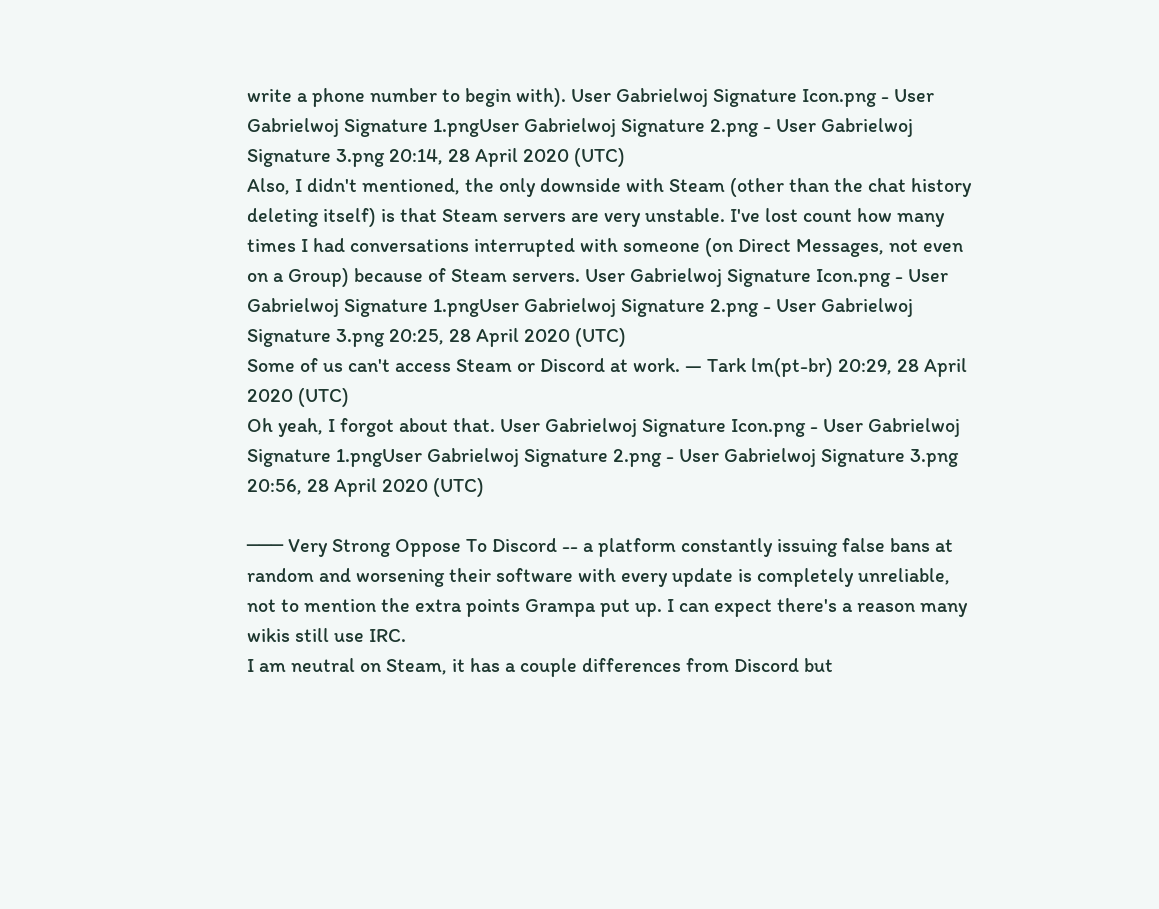write a phone number to begin with). User Gabrielwoj Signature Icon.png - User Gabrielwoj Signature 1.pngUser Gabrielwoj Signature 2.png - User Gabrielwoj Signature 3.png 20:14, 28 April 2020 (UTC)
Also, I didn't mentioned, the only downside with Steam (other than the chat history deleting itself) is that Steam servers are very unstable. I've lost count how many times I had conversations interrupted with someone (on Direct Messages, not even on a Group) because of Steam servers. User Gabrielwoj Signature Icon.png - User Gabrielwoj Signature 1.pngUser Gabrielwoj Signature 2.png - User Gabrielwoj Signature 3.png 20:25, 28 April 2020 (UTC)
Some of us can't access Steam or Discord at work. — Tark lm(pt-br) 20:29, 28 April 2020 (UTC)
Oh yeah, I forgot about that. User Gabrielwoj Signature Icon.png - User Gabrielwoj Signature 1.pngUser Gabrielwoj Signature 2.png - User Gabrielwoj Signature 3.png 20:56, 28 April 2020 (UTC)

─── Very Strong Oppose To Discord -- a platform constantly issuing false bans at random and worsening their software with every update is completely unreliable, not to mention the extra points Grampa put up. I can expect there's a reason many wikis still use IRC.
I am neutral on Steam, it has a couple differences from Discord but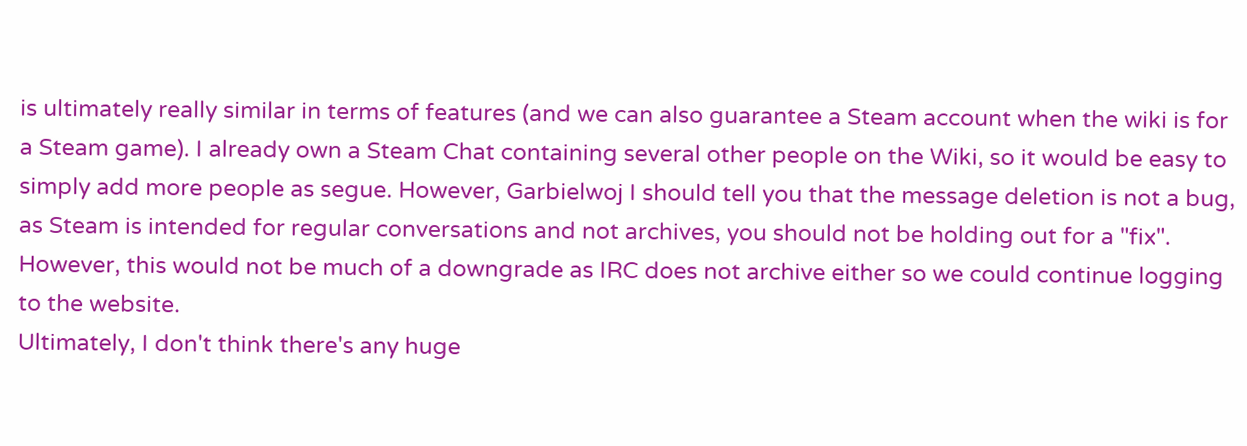is ultimately really similar in terms of features (and we can also guarantee a Steam account when the wiki is for a Steam game). I already own a Steam Chat containing several other people on the Wiki, so it would be easy to simply add more people as segue. However, Garbielwoj I should tell you that the message deletion is not a bug, as Steam is intended for regular conversations and not archives, you should not be holding out for a "fix". However, this would not be much of a downgrade as IRC does not archive either so we could continue logging to the website.
Ultimately, I don't think there's any huge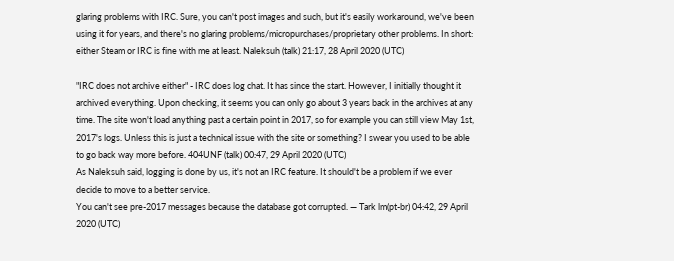glaring problems with IRC. Sure, you can't post images and such, but it's easily workaround, we've been using it for years, and there's no glaring problems/micropurchases/proprietary other problems. In short: either Steam or IRC is fine with me at least. Naleksuh (talk) 21:17, 28 April 2020 (UTC)

"IRC does not archive either" - IRC does log chat. It has since the start. However, I initially thought it archived everything. Upon checking, it seems you can only go about 3 years back in the archives at any time. The site won't load anything past a certain point in 2017, so for example you can still view May 1st, 2017's logs. Unless this is just a technical issue with the site or something? I swear you used to be able to go back way more before. 404UNF (talk) 00:47, 29 April 2020 (UTC)
As Naleksuh said, logging is done by us, it's not an IRC feature. It should't be a problem if we ever decide to move to a better service.
You can't see pre-2017 messages because the database got corrupted. — Tark lm(pt-br) 04:42, 29 April 2020 (UTC)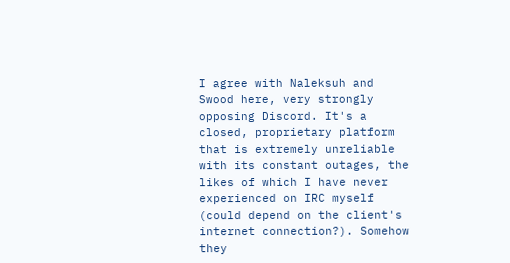I agree with Naleksuh and Swood here, very strongly opposing Discord. It's a closed, proprietary platform that is extremely unreliable with its constant outages, the likes of which I have never experienced on IRC myself (could depend on the client's internet connection?). Somehow they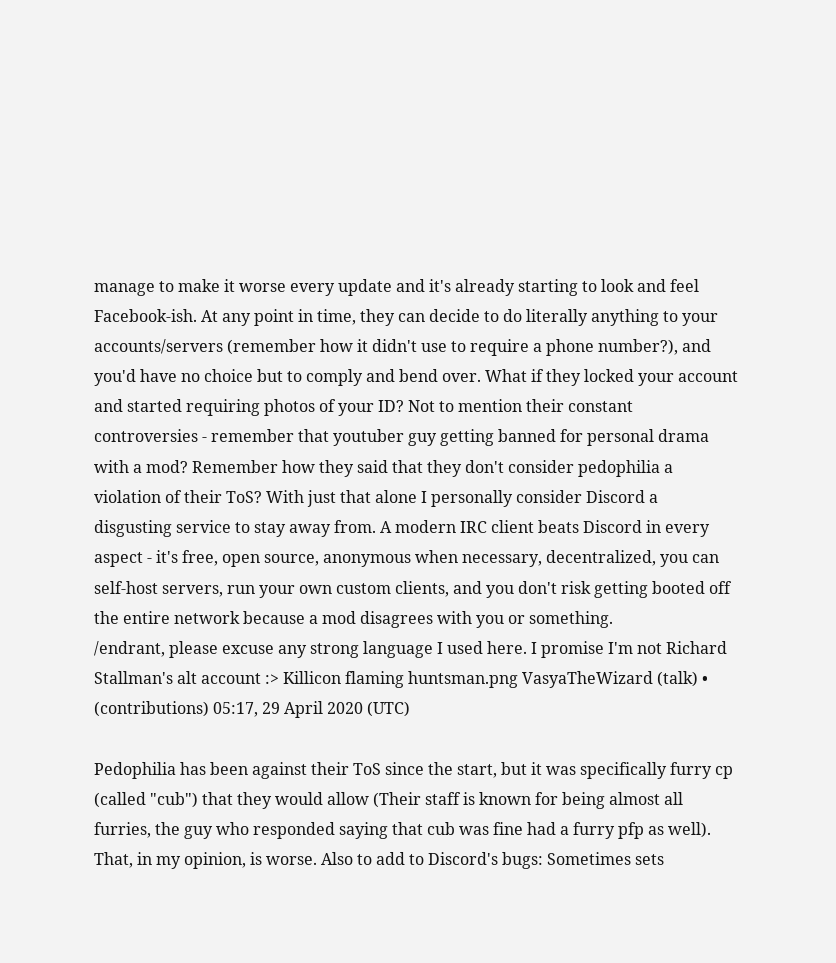manage to make it worse every update and it's already starting to look and feel Facebook-ish. At any point in time, they can decide to do literally anything to your accounts/servers (remember how it didn't use to require a phone number?), and you'd have no choice but to comply and bend over. What if they locked your account and started requiring photos of your ID? Not to mention their constant controversies - remember that youtuber guy getting banned for personal drama with a mod? Remember how they said that they don't consider pedophilia a violation of their ToS? With just that alone I personally consider Discord a disgusting service to stay away from. A modern IRC client beats Discord in every aspect - it's free, open source, anonymous when necessary, decentralized, you can self-host servers, run your own custom clients, and you don't risk getting booted off the entire network because a mod disagrees with you or something.
/endrant, please excuse any strong language I used here. I promise I'm not Richard Stallman's alt account :> Killicon flaming huntsman.png VasyaTheWizard (talk) • (contributions) 05:17, 29 April 2020 (UTC)

Pedophilia has been against their ToS since the start, but it was specifically furry cp (called "cub") that they would allow (Their staff is known for being almost all furries, the guy who responded saying that cub was fine had a furry pfp as well). That, in my opinion, is worse. Also to add to Discord's bugs: Sometimes sets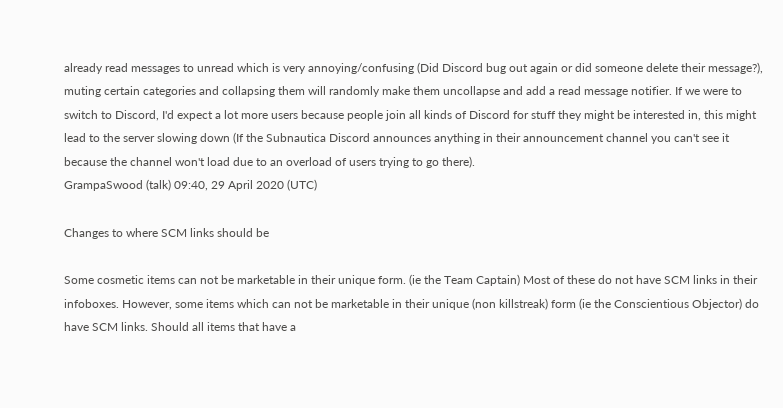already read messages to unread which is very annoying/confusing (Did Discord bug out again or did someone delete their message?), muting certain categories and collapsing them will randomly make them uncollapse and add a read message notifier. If we were to switch to Discord, I'd expect a lot more users because people join all kinds of Discord for stuff they might be interested in, this might lead to the server slowing down (If the Subnautica Discord announces anything in their announcement channel you can't see it because the channel won't load due to an overload of users trying to go there).
GrampaSwood (talk) 09:40, 29 April 2020 (UTC)

Changes to where SCM links should be

Some cosmetic items can not be marketable in their unique form. (ie the Team Captain) Most of these do not have SCM links in their infoboxes. However, some items which can not be marketable in their unique (non killstreak) form (ie the Conscientious Objector) do have SCM links. Should all items that have a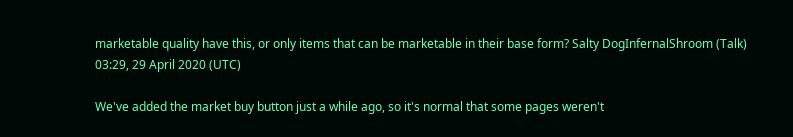marketable quality have this, or only items that can be marketable in their base form? Salty DogInfernalShroom (Talk) 03:29, 29 April 2020 (UTC)

We've added the market buy button just a while ago, so it's normal that some pages weren't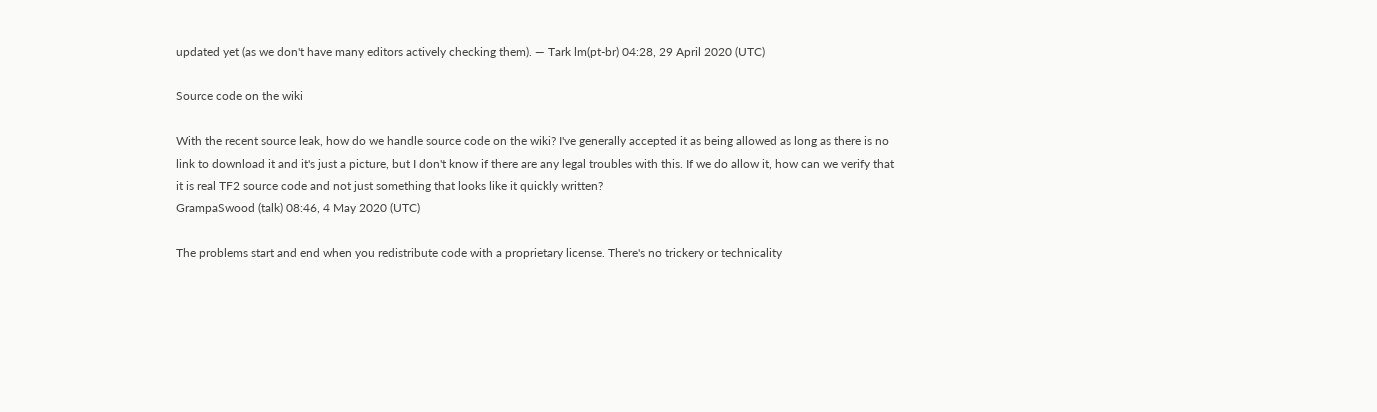updated yet (as we don't have many editors actively checking them). — Tark lm(pt-br) 04:28, 29 April 2020 (UTC)

Source code on the wiki

With the recent source leak, how do we handle source code on the wiki? I've generally accepted it as being allowed as long as there is no link to download it and it's just a picture, but I don't know if there are any legal troubles with this. If we do allow it, how can we verify that it is real TF2 source code and not just something that looks like it quickly written?
GrampaSwood (talk) 08:46, 4 May 2020 (UTC)

The problems start and end when you redistribute code with a proprietary license. There's no trickery or technicality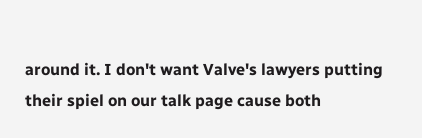around it. I don't want Valve's lawyers putting their spiel on our talk page cause both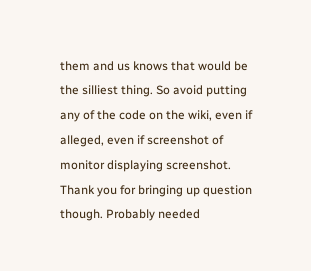them and us knows that would be the silliest thing. So avoid putting any of the code on the wiki, even if alleged, even if screenshot of monitor displaying screenshot. Thank you for bringing up question though. Probably needed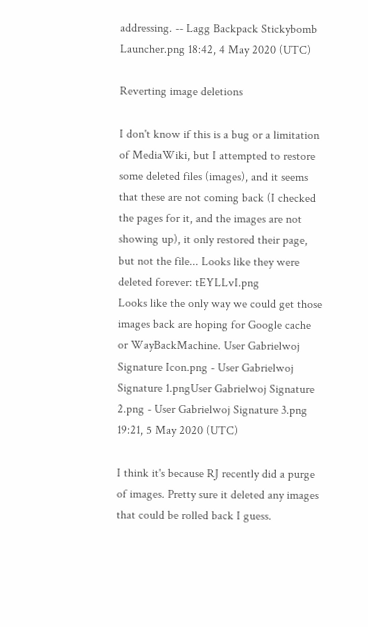addressing. -- Lagg Backpack Stickybomb Launcher.png 18:42, 4 May 2020 (UTC)

Reverting image deletions

I don't know if this is a bug or a limitation of MediaWiki, but I attempted to restore some deleted files (images), and it seems that these are not coming back (I checked the pages for it, and the images are not showing up), it only restored their page, but not the file... Looks like they were deleted forever: tEYLLvI.png
Looks like the only way we could get those images back are hoping for Google cache or WayBackMachine. User Gabrielwoj Signature Icon.png - User Gabrielwoj Signature 1.pngUser Gabrielwoj Signature 2.png - User Gabrielwoj Signature 3.png 19:21, 5 May 2020 (UTC)

I think it's because RJ recently did a purge of images. Pretty sure it deleted any images that could be rolled back I guess.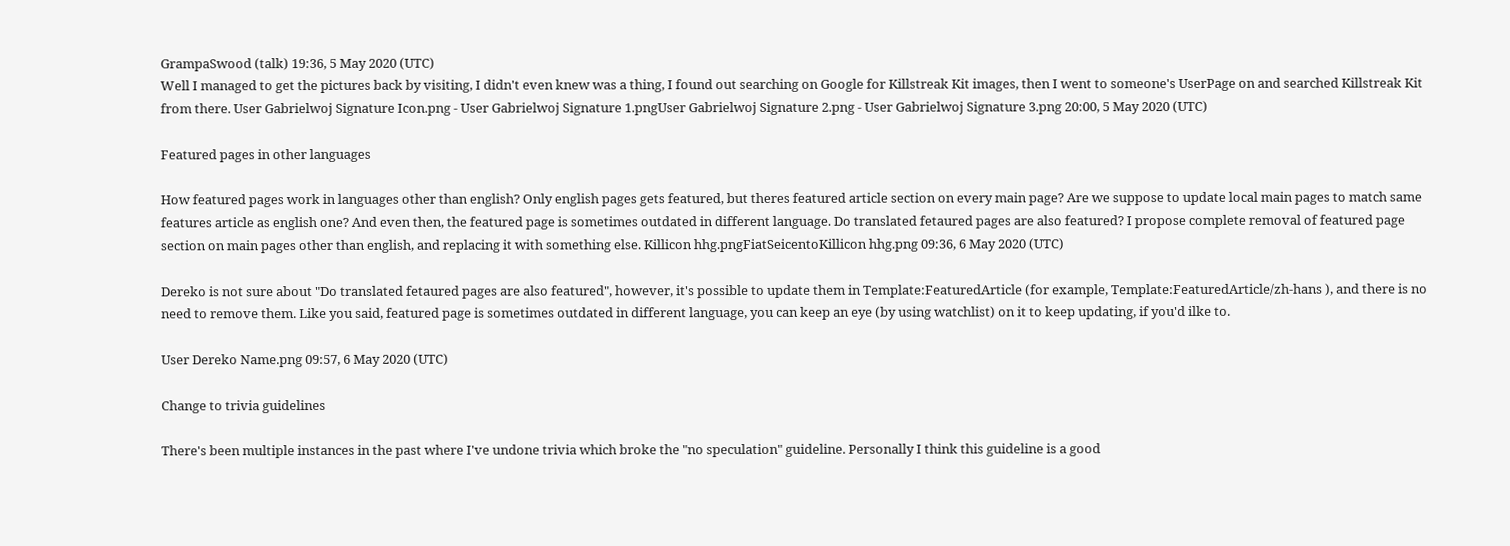GrampaSwood (talk) 19:36, 5 May 2020 (UTC)
Well I managed to get the pictures back by visiting, I didn't even knew was a thing, I found out searching on Google for Killstreak Kit images, then I went to someone's UserPage on and searched Killstreak Kit from there. User Gabrielwoj Signature Icon.png - User Gabrielwoj Signature 1.pngUser Gabrielwoj Signature 2.png - User Gabrielwoj Signature 3.png 20:00, 5 May 2020 (UTC)

Featured pages in other languages

How featured pages work in languages other than english? Only english pages gets featured, but theres featured article section on every main page? Are we suppose to update local main pages to match same features article as english one? And even then, the featured page is sometimes outdated in different language. Do translated fetaured pages are also featured? I propose complete removal of featured page section on main pages other than english, and replacing it with something else. Killicon hhg.pngFiatSeicentoKillicon hhg.png 09:36, 6 May 2020 (UTC)

Dereko is not sure about "Do translated fetaured pages are also featured", however, it's possible to update them in Template:FeaturedArticle (for example, Template:FeaturedArticle/zh-hans ), and there is no need to remove them. Like you said, featured page is sometimes outdated in different language, you can keep an eye (by using watchlist) on it to keep updating, if you'd ilke to.

User Dereko Name.png 09:57, 6 May 2020 (UTC)

Change to trivia guidelines

There's been multiple instances in the past where I've undone trivia which broke the "no speculation" guideline. Personally I think this guideline is a good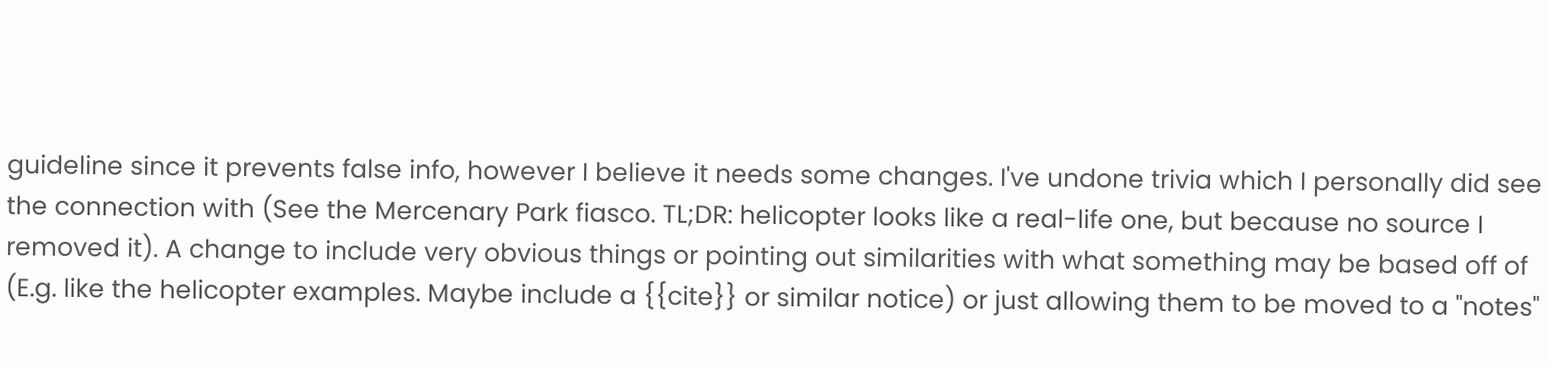guideline since it prevents false info, however I believe it needs some changes. I've undone trivia which I personally did see the connection with (See the Mercenary Park fiasco. TL;DR: helicopter looks like a real-life one, but because no source I removed it). A change to include very obvious things or pointing out similarities with what something may be based off of (E.g. like the helicopter examples. Maybe include a {{cite}} or similar notice) or just allowing them to be moved to a "notes"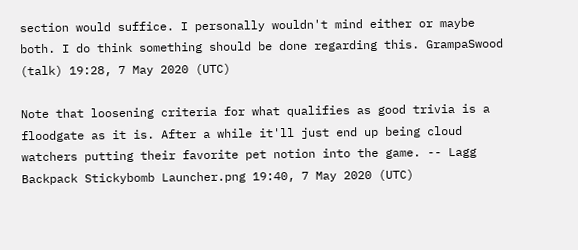section would suffice. I personally wouldn't mind either or maybe both. I do think something should be done regarding this. GrampaSwood (talk) 19:28, 7 May 2020 (UTC)

Note that loosening criteria for what qualifies as good trivia is a floodgate as it is. After a while it'll just end up being cloud watchers putting their favorite pet notion into the game. -- Lagg Backpack Stickybomb Launcher.png 19:40, 7 May 2020 (UTC)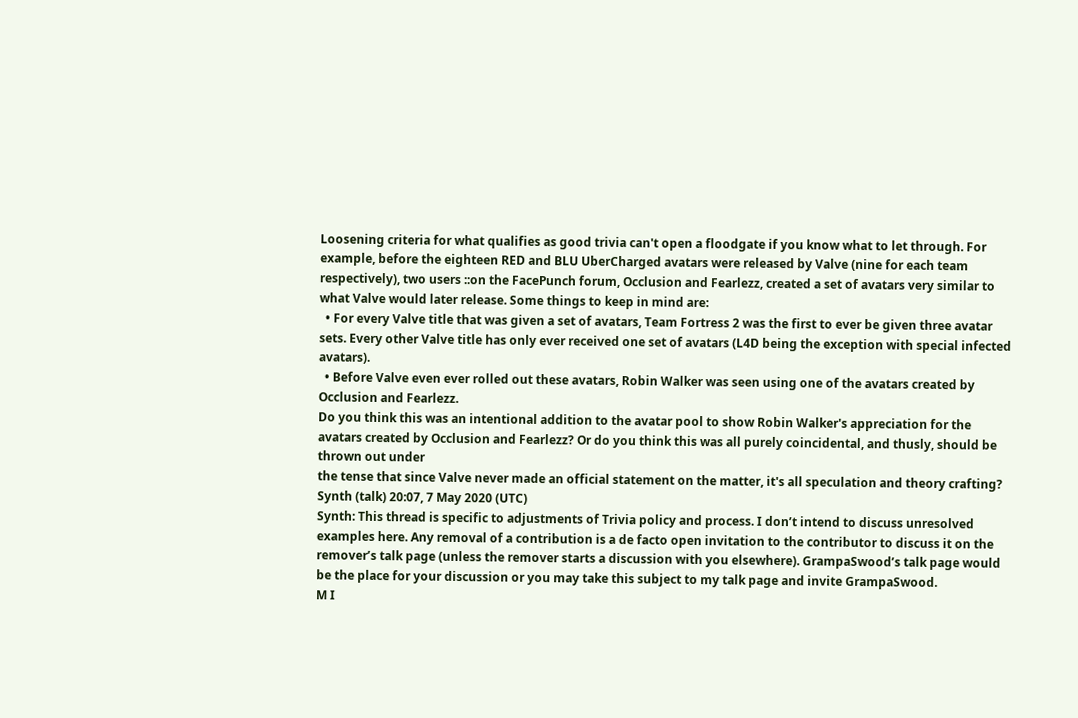Loosening criteria for what qualifies as good trivia can't open a floodgate if you know what to let through. For example, before the eighteen RED and BLU UberCharged avatars were released by Valve (nine for each team respectively), two users ::on the FacePunch forum, Occlusion and Fearlezz, created a set of avatars very similar to what Valve would later release. Some things to keep in mind are:
  • For every Valve title that was given a set of avatars, Team Fortress 2 was the first to ever be given three avatar sets. Every other Valve title has only ever received one set of avatars (L4D being the exception with special infected avatars).
  • Before Valve even ever rolled out these avatars, Robin Walker was seen using one of the avatars created by Occlusion and Fearlezz.
Do you think this was an intentional addition to the avatar pool to show Robin Walker's appreciation for the avatars created by Occlusion and Fearlezz? Or do you think this was all purely coincidental, and thusly, should be thrown out under
the tense that since Valve never made an official statement on the matter, it's all speculation and theory crafting?
Synth (talk) 20:07, 7 May 2020 (UTC)
Synth: This thread is specific to adjustments of Trivia policy and process. I don’t intend to discuss unresolved examples here. Any removal of a contribution is a de facto open invitation to the contributor to discuss it on the remover’s talk page (unless the remover starts a discussion with you elsewhere). GrampaSwood’s talk page would be the place for your discussion or you may take this subject to my talk page and invite GrampaSwood.
M I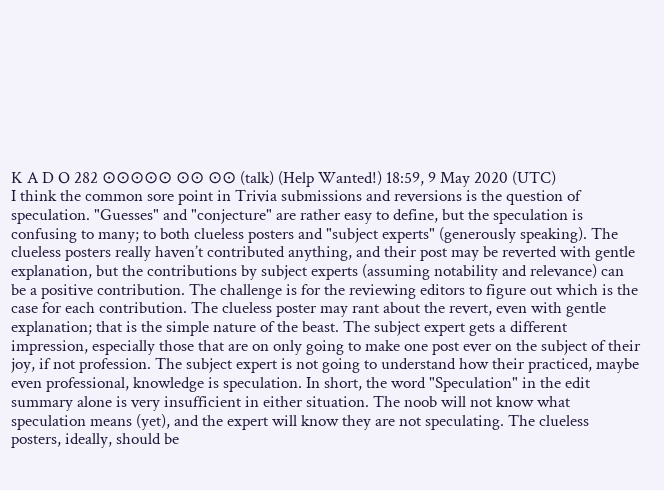K A D O 282 ⊙⊙⊙⊙⊙ ⊙⊙ ⊙⊙ (talk) (Help Wanted!) 18:59, 9 May 2020 (UTC)
I think the common sore point in Trivia submissions and reversions is the question of speculation. "Guesses" and "conjecture" are rather easy to define, but the speculation is confusing to many; to both clueless posters and "subject experts" (generously speaking). The clueless posters really haven’t contributed anything, and their post may be reverted with gentle explanation, but the contributions by subject experts (assuming notability and relevance) can be a positive contribution. The challenge is for the reviewing editors to figure out which is the case for each contribution. The clueless poster may rant about the revert, even with gentle explanation; that is the simple nature of the beast. The subject expert gets a different impression, especially those that are on only going to make one post ever on the subject of their joy, if not profession. The subject expert is not going to understand how their practiced, maybe even professional, knowledge is speculation. In short, the word "Speculation" in the edit summary alone is very insufficient in either situation. The noob will not know what speculation means (yet), and the expert will know they are not speculating. The clueless posters, ideally, should be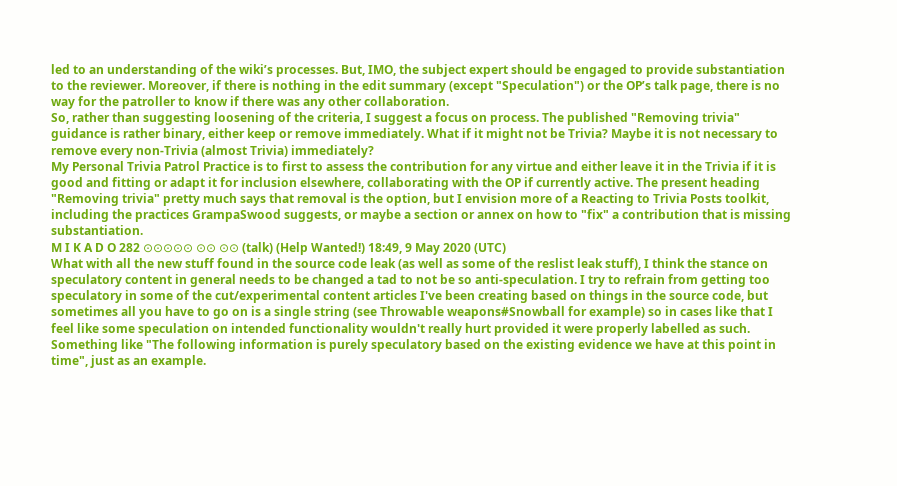led to an understanding of the wiki’s processes. But, IMO, the subject expert should be engaged to provide substantiation to the reviewer. Moreover, if there is nothing in the edit summary (except "Speculation") or the OP’s talk page, there is no way for the patroller to know if there was any other collaboration.
So, rather than suggesting loosening of the criteria, I suggest a focus on process. The published "Removing trivia" guidance is rather binary, either keep or remove immediately. What if it might not be Trivia? Maybe it is not necessary to remove every non-Trivia (almost Trivia) immediately?
My Personal Trivia Patrol Practice is to first to assess the contribution for any virtue and either leave it in the Trivia if it is good and fitting or adapt it for inclusion elsewhere, collaborating with the OP if currently active. The present heading "Removing trivia" pretty much says that removal is the option, but I envision more of a Reacting to Trivia Posts toolkit, including the practices GrampaSwood suggests, or maybe a section or annex on how to "fix" a contribution that is missing substantiation.
M I K A D O 282 ⊙⊙⊙⊙⊙ ⊙⊙ ⊙⊙ (talk) (Help Wanted!) 18:49, 9 May 2020 (UTC)
What with all the new stuff found in the source code leak (as well as some of the reslist leak stuff), I think the stance on speculatory content in general needs to be changed a tad to not be so anti-speculation. I try to refrain from getting too speculatory in some of the cut/experimental content articles I've been creating based on things in the source code, but sometimes all you have to go on is a single string (see Throwable weapons#Snowball for example) so in cases like that I feel like some speculation on intended functionality wouldn't really hurt provided it were properly labelled as such. Something like "The following information is purely speculatory based on the existing evidence we have at this point in time", just as an example.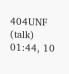404UNF (talk) 01:44, 10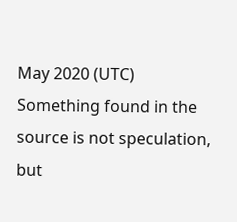May 2020 (UTC)
Something found in the source is not speculation, but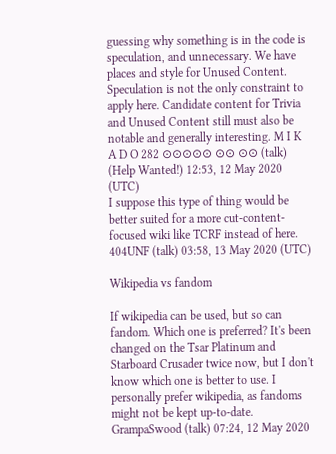guessing why something is in the code is speculation, and unnecessary. We have places and style for Unused Content. Speculation is not the only constraint to apply here. Candidate content for Trivia and Unused Content still must also be notable and generally interesting. M I K A D O 282 ⊙⊙⊙⊙⊙ ⊙⊙ ⊙⊙ (talk) (Help Wanted!) 12:53, 12 May 2020 (UTC)
I suppose this type of thing would be better suited for a more cut-content-focused wiki like TCRF instead of here. 404UNF (talk) 03:58, 13 May 2020 (UTC)

Wikipedia vs fandom

If wikipedia can be used, but so can fandom. Which one is preferred? It's been changed on the Tsar Platinum and Starboard Crusader twice now, but I don't know which one is better to use. I personally prefer wikipedia, as fandoms might not be kept up-to-date.
GrampaSwood (talk) 07:24, 12 May 2020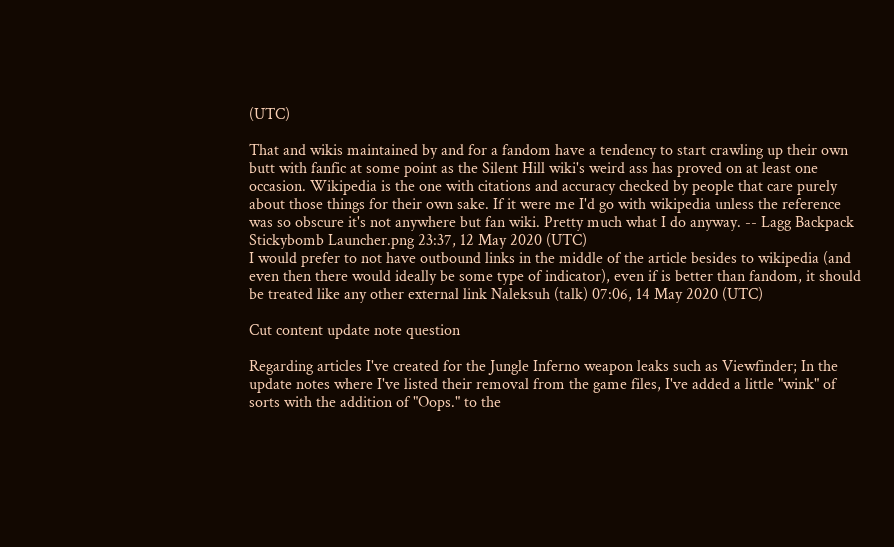(UTC)

That and wikis maintained by and for a fandom have a tendency to start crawling up their own butt with fanfic at some point as the Silent Hill wiki's weird ass has proved on at least one occasion. Wikipedia is the one with citations and accuracy checked by people that care purely about those things for their own sake. If it were me I'd go with wikipedia unless the reference was so obscure it's not anywhere but fan wiki. Pretty much what I do anyway. -- Lagg Backpack Stickybomb Launcher.png 23:37, 12 May 2020 (UTC)
I would prefer to not have outbound links in the middle of the article besides to wikipedia (and even then there would ideally be some type of indicator), even if is better than fandom, it should be treated like any other external link Naleksuh (talk) 07:06, 14 May 2020 (UTC)

Cut content update note question

Regarding articles I've created for the Jungle Inferno weapon leaks such as Viewfinder; In the update notes where I've listed their removal from the game files, I've added a little "wink" of sorts with the addition of "Oops." to the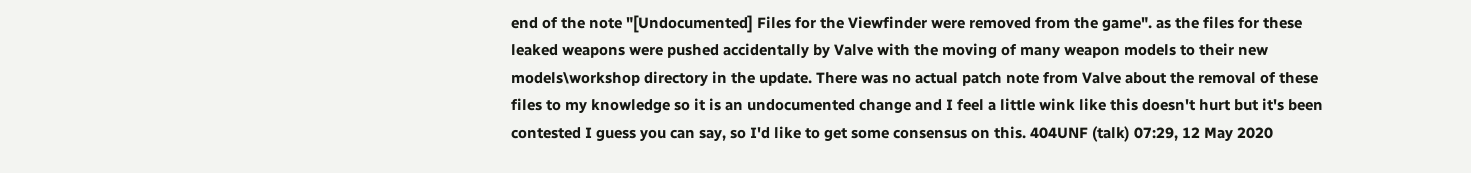end of the note "[Undocumented] Files for the Viewfinder were removed from the game". as the files for these leaked weapons were pushed accidentally by Valve with the moving of many weapon models to their new models\workshop directory in the update. There was no actual patch note from Valve about the removal of these files to my knowledge so it is an undocumented change and I feel a little wink like this doesn't hurt but it's been contested I guess you can say, so I'd like to get some consensus on this. 404UNF (talk) 07:29, 12 May 2020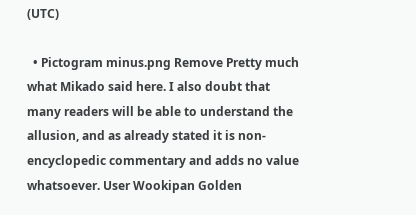(UTC)

  • Pictogram minus.png Remove Pretty much what Mikado said here. I also doubt that many readers will be able to understand the allusion, and as already stated it is non-encyclopedic commentary and adds no value whatsoever. User Wookipan Golden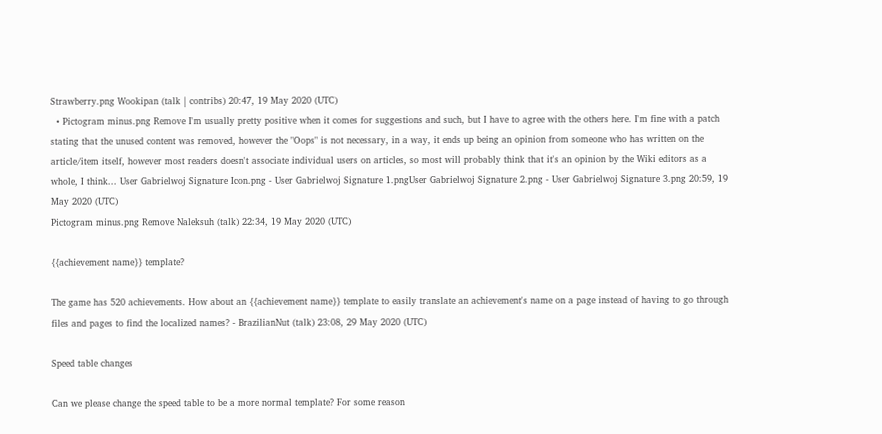Strawberry.png Wookipan (talk | contribs) 20:47, 19 May 2020 (UTC)
  • Pictogram minus.png Remove I'm usually pretty positive when it comes for suggestions and such, but I have to agree with the others here. I'm fine with a patch stating that the unused content was removed, however the "Oops" is not necessary, in a way, it ends up being an opinion from someone who has written on the article/item itself, however most readers doesn't associate individual users on articles, so most will probably think that it's an opinion by the Wiki editors as a whole, I think... User Gabrielwoj Signature Icon.png - User Gabrielwoj Signature 1.pngUser Gabrielwoj Signature 2.png - User Gabrielwoj Signature 3.png 20:59, 19 May 2020 (UTC)
Pictogram minus.png Remove Naleksuh (talk) 22:34, 19 May 2020 (UTC)

{{achievement name}} template?

The game has 520 achievements. How about an {{achievement name}} template to easily translate an achievement's name on a page instead of having to go through files and pages to find the localized names? - BrazilianNut (talk) 23:08, 29 May 2020 (UTC)

Speed table changes

Can we please change the speed table to be a more normal template? For some reason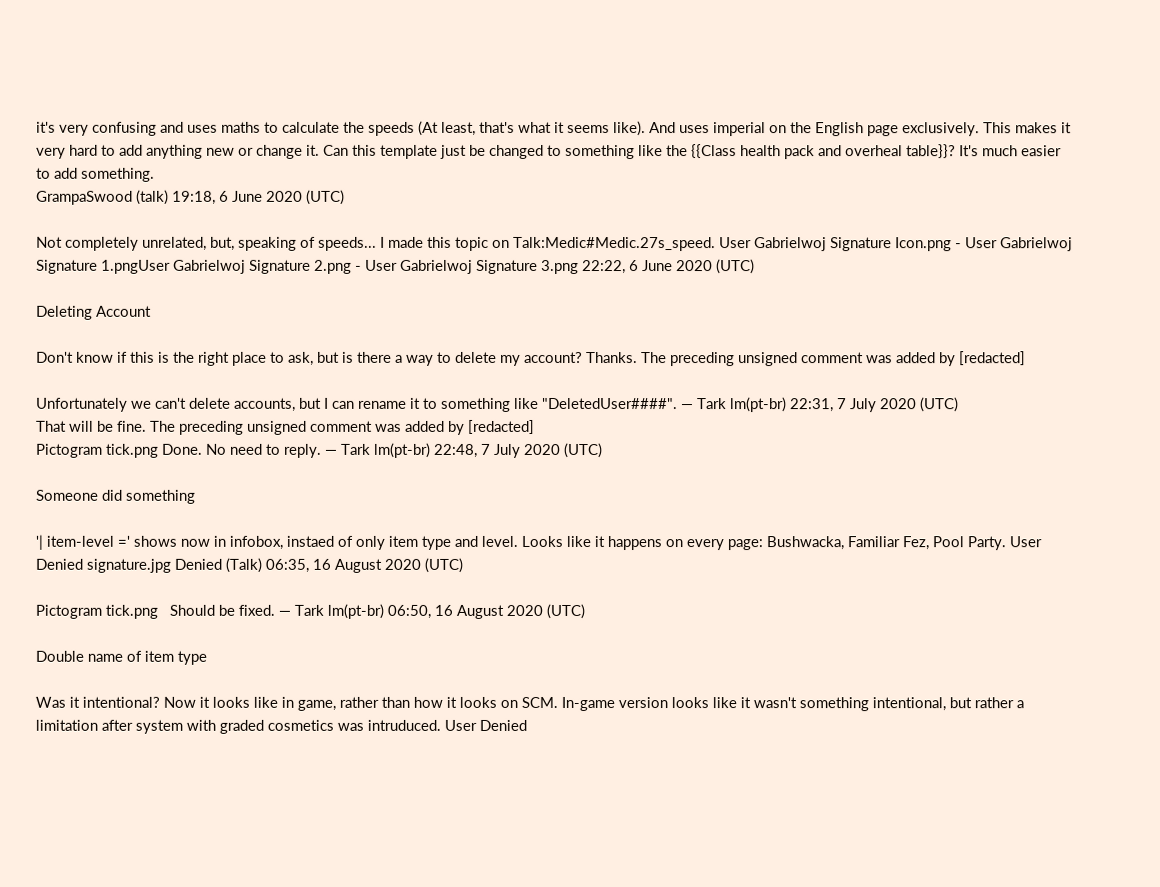it's very confusing and uses maths to calculate the speeds (At least, that's what it seems like). And uses imperial on the English page exclusively. This makes it very hard to add anything new or change it. Can this template just be changed to something like the {{Class health pack and overheal table}}? It's much easier to add something.
GrampaSwood (talk) 19:18, 6 June 2020 (UTC)

Not completely unrelated, but, speaking of speeds... I made this topic on Talk:Medic#Medic.27s_speed. User Gabrielwoj Signature Icon.png - User Gabrielwoj Signature 1.pngUser Gabrielwoj Signature 2.png - User Gabrielwoj Signature 3.png 22:22, 6 June 2020 (UTC)

Deleting Account

Don't know if this is the right place to ask, but is there a way to delete my account? Thanks. The preceding unsigned comment was added by [redacted]

Unfortunately we can't delete accounts, but I can rename it to something like "DeletedUser####". — Tark lm(pt-br) 22:31, 7 July 2020 (UTC)
That will be fine. The preceding unsigned comment was added by [redacted]
Pictogram tick.png Done. No need to reply. — Tark lm(pt-br) 22:48, 7 July 2020 (UTC)

Someone did something

'| item-level =' shows now in infobox, instaed of only item type and level. Looks like it happens on every page: Bushwacka, Familiar Fez, Pool Party. User Denied signature.jpg Denied (Talk) 06:35, 16 August 2020 (UTC)

Pictogram tick.png   Should be fixed. — Tark lm(pt-br) 06:50, 16 August 2020 (UTC)

Double name of item type

Was it intentional? Now it looks like in game, rather than how it looks on SCM. In-game version looks like it wasn't something intentional, but rather a limitation after system with graded cosmetics was intruduced. User Denied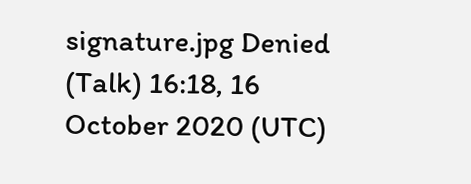signature.jpg Denied (Talk) 16:18, 16 October 2020 (UTC)